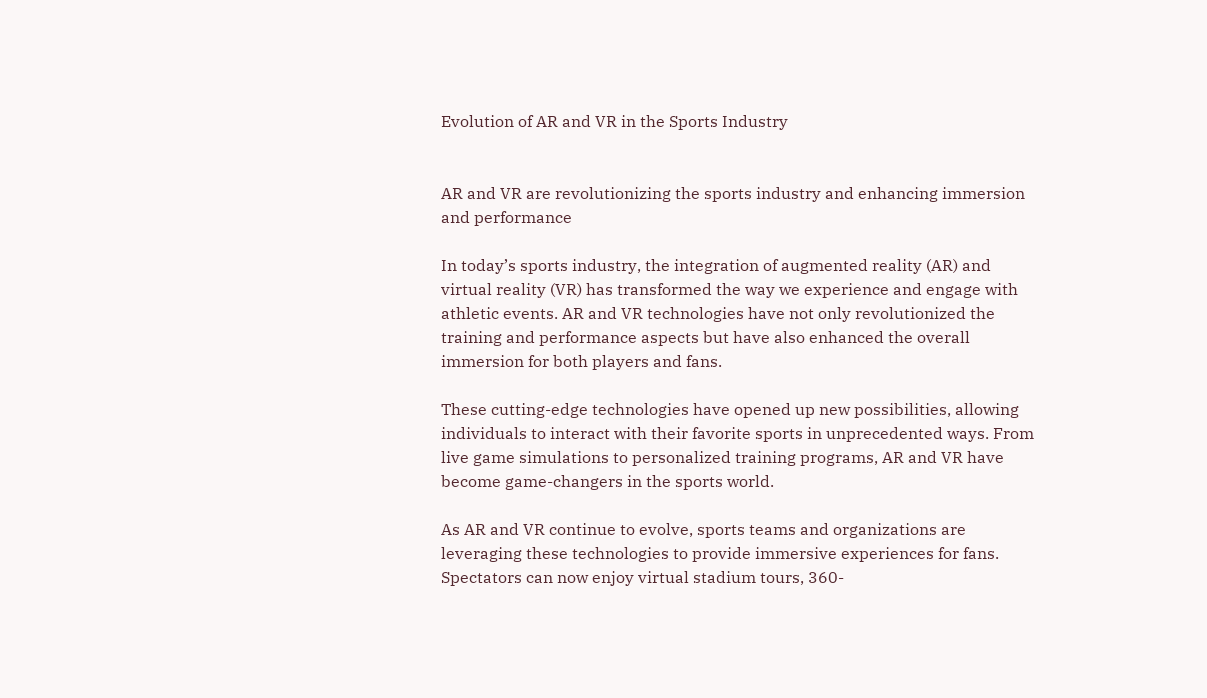Evolution of AR and VR in the Sports Industry


AR and VR are revolutionizing the sports industry and enhancing immersion and performance

In today’s sports industry, the integration of augmented reality (AR) and virtual reality (VR) has transformed the way we experience and engage with athletic events. AR and VR technologies have not only revolutionized the training and performance aspects but have also enhanced the overall immersion for both players and fans.

These cutting-edge technologies have opened up new possibilities, allowing individuals to interact with their favorite sports in unprecedented ways. From live game simulations to personalized training programs, AR and VR have become game-changers in the sports world.

As AR and VR continue to evolve, sports teams and organizations are leveraging these technologies to provide immersive experiences for fans. Spectators can now enjoy virtual stadium tours, 360-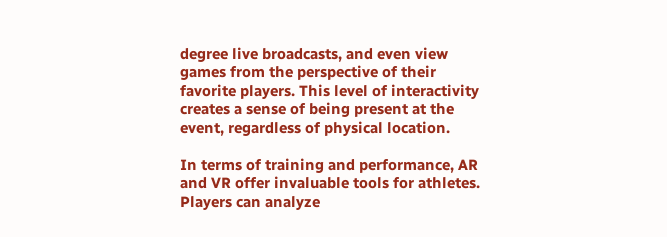degree live broadcasts, and even view games from the perspective of their favorite players. This level of interactivity creates a sense of being present at the event, regardless of physical location.

In terms of training and performance, AR and VR offer invaluable tools for athletes. Players can analyze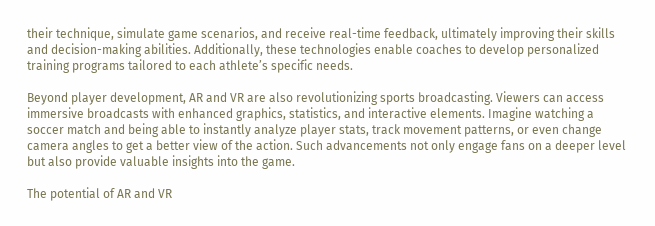their technique, simulate game scenarios, and receive real-time feedback, ultimately improving their skills and decision-making abilities. Additionally, these technologies enable coaches to develop personalized training programs tailored to each athlete’s specific needs.

Beyond player development, AR and VR are also revolutionizing sports broadcasting. Viewers can access immersive broadcasts with enhanced graphics, statistics, and interactive elements. Imagine watching a soccer match and being able to instantly analyze player stats, track movement patterns, or even change camera angles to get a better view of the action. Such advancements not only engage fans on a deeper level but also provide valuable insights into the game.

The potential of AR and VR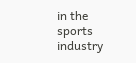in the sports industry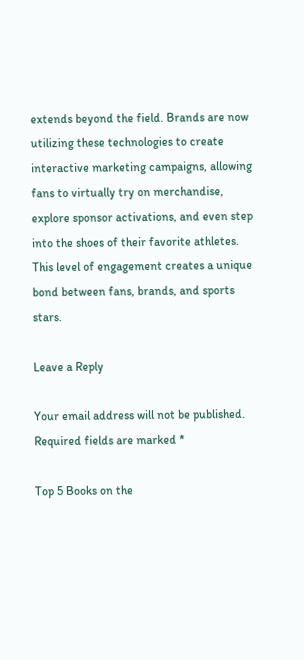extends beyond the field. Brands are now utilizing these technologies to create interactive marketing campaigns, allowing fans to virtually try on merchandise, explore sponsor activations, and even step into the shoes of their favorite athletes. This level of engagement creates a unique bond between fans, brands, and sports stars.

Leave a Reply

Your email address will not be published. Required fields are marked *

Top 5 Books on the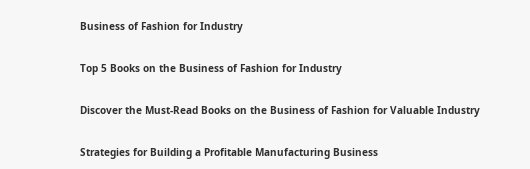Business of Fashion for Industry

Top 5 Books on the Business of Fashion for Industry

Discover the Must-Read Books on the Business of Fashion for Valuable Industry

Strategies for Building a Profitable Manufacturing Business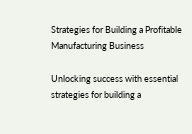Strategies for Building a Profitable Manufacturing Business

Unlocking success with essential strategies for building a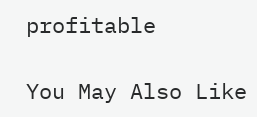profitable

You May Also Like